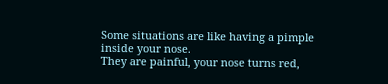Some situations are like having a pimple inside your nose.
They are painful, your nose turns red,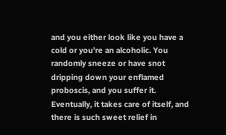and you either look like you have a cold or you’re an alcoholic. You randomly sneeze or have snot dripping down your enflamed proboscis, and you suffer it.
Eventually, it takes care of itself, and there is such sweet relief in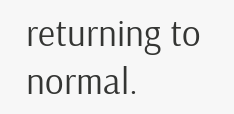returning to normal.